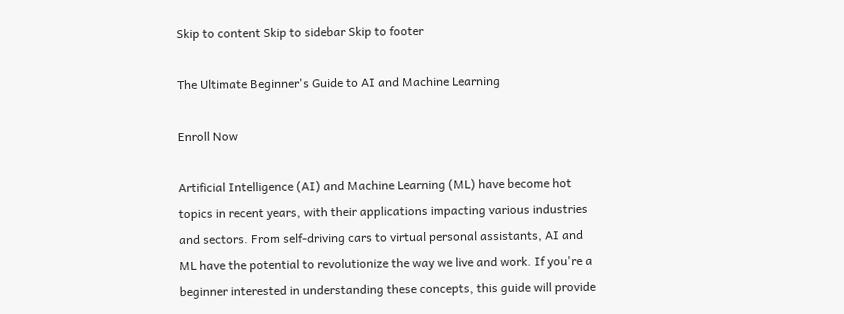Skip to content Skip to sidebar Skip to footer

The Ultimate Beginner's Guide to AI and Machine Learning

Enroll Now

Artificial Intelligence (AI) and Machine Learning (ML) have become hot topics in recent years, with their applications impacting various industries and sectors. From self-driving cars to virtual personal assistants, AI and ML have the potential to revolutionize the way we live and work. If you're a beginner interested in understanding these concepts, this guide will provide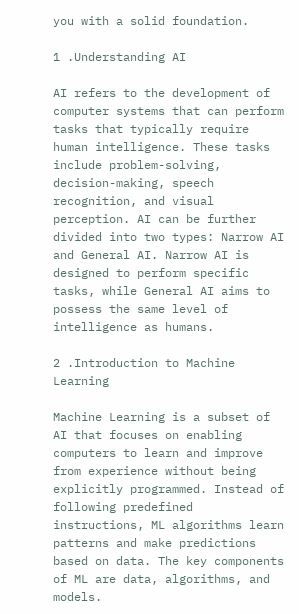you with a solid foundation.

1 .Understanding AI

AI refers to the development of computer systems that can perform tasks that typically require human intelligence. These tasks include problem-solving, decision-making, speech recognition, and visual perception. AI can be further divided into two types: Narrow AI and General AI. Narrow AI is designed to perform specific tasks, while General AI aims to possess the same level of intelligence as humans.

2 .Introduction to Machine Learning

Machine Learning is a subset of AI that focuses on enabling computers to learn and improve from experience without being explicitly programmed. Instead of following predefined instructions, ML algorithms learn patterns and make predictions based on data. The key components of ML are data, algorithms, and models.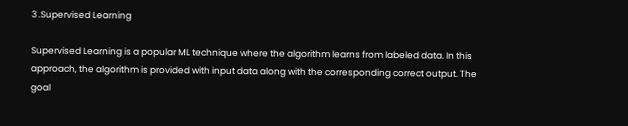3 .Supervised Learning

Supervised Learning is a popular ML technique where the algorithm learns from labeled data. In this approach, the algorithm is provided with input data along with the corresponding correct output. The goal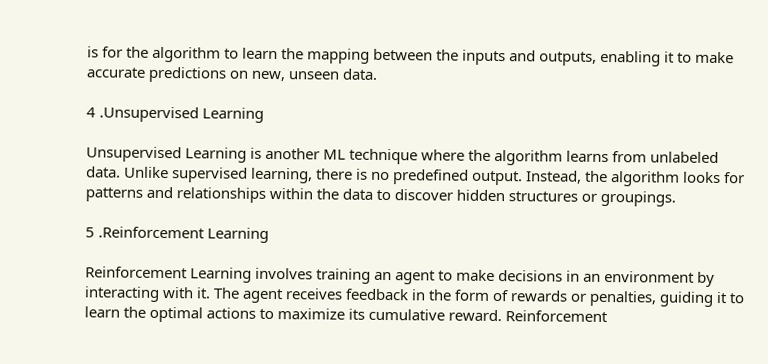is for the algorithm to learn the mapping between the inputs and outputs, enabling it to make accurate predictions on new, unseen data.

4 .Unsupervised Learning

Unsupervised Learning is another ML technique where the algorithm learns from unlabeled data. Unlike supervised learning, there is no predefined output. Instead, the algorithm looks for patterns and relationships within the data to discover hidden structures or groupings.

5 .Reinforcement Learning

Reinforcement Learning involves training an agent to make decisions in an environment by interacting with it. The agent receives feedback in the form of rewards or penalties, guiding it to learn the optimal actions to maximize its cumulative reward. Reinforcement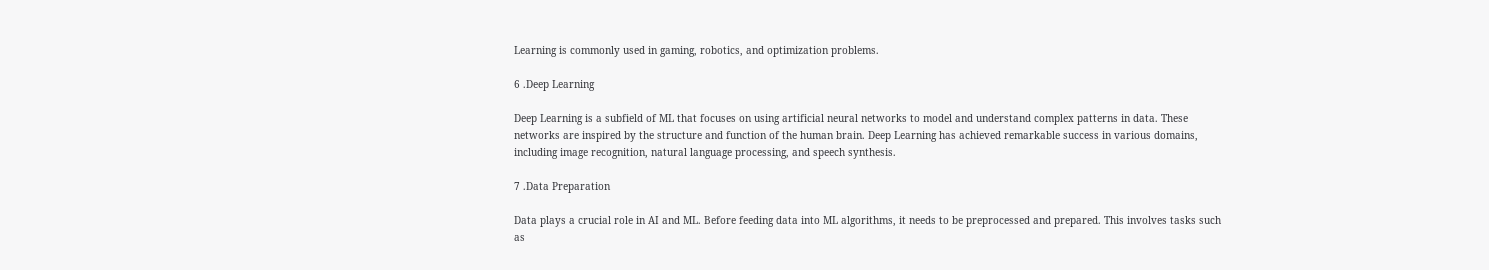Learning is commonly used in gaming, robotics, and optimization problems.

6 .Deep Learning

Deep Learning is a subfield of ML that focuses on using artificial neural networks to model and understand complex patterns in data. These networks are inspired by the structure and function of the human brain. Deep Learning has achieved remarkable success in various domains, including image recognition, natural language processing, and speech synthesis.

7 .Data Preparation

Data plays a crucial role in AI and ML. Before feeding data into ML algorithms, it needs to be preprocessed and prepared. This involves tasks such as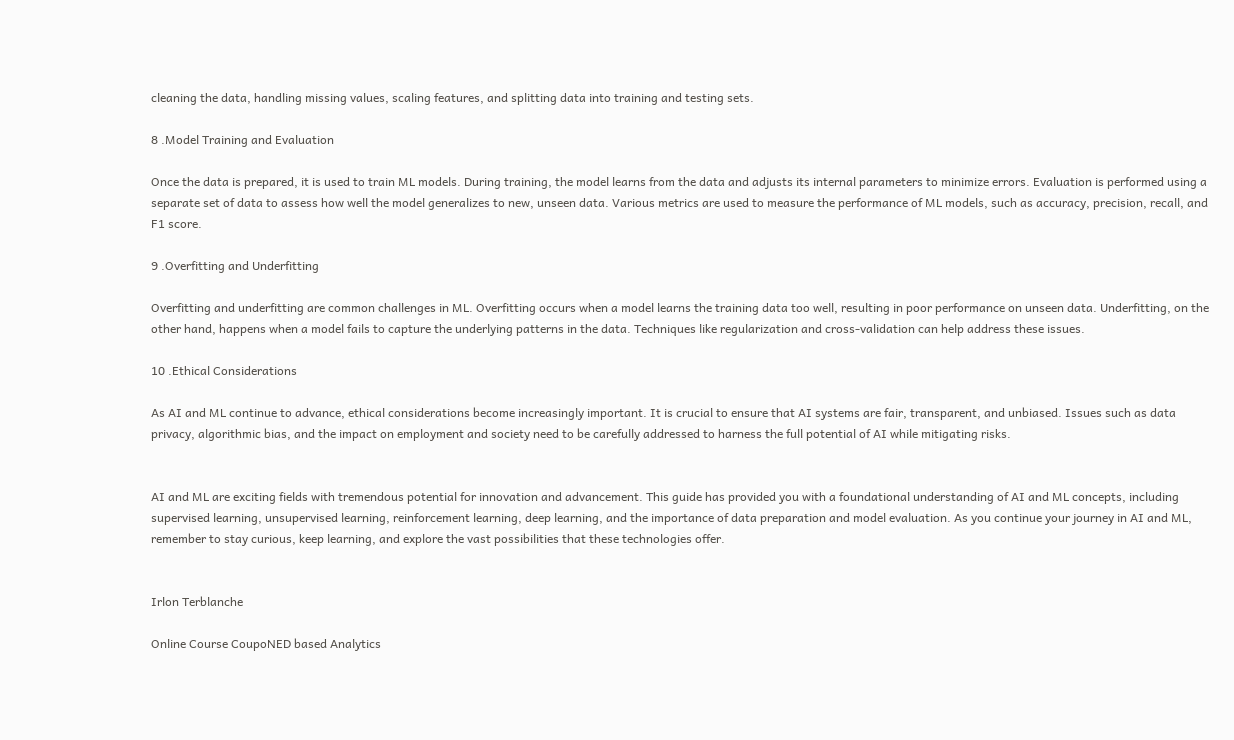cleaning the data, handling missing values, scaling features, and splitting data into training and testing sets.

8 .Model Training and Evaluation

Once the data is prepared, it is used to train ML models. During training, the model learns from the data and adjusts its internal parameters to minimize errors. Evaluation is performed using a separate set of data to assess how well the model generalizes to new, unseen data. Various metrics are used to measure the performance of ML models, such as accuracy, precision, recall, and F1 score.

9 .Overfitting and Underfitting

Overfitting and underfitting are common challenges in ML. Overfitting occurs when a model learns the training data too well, resulting in poor performance on unseen data. Underfitting, on the other hand, happens when a model fails to capture the underlying patterns in the data. Techniques like regularization and cross-validation can help address these issues.

10 .Ethical Considerations

As AI and ML continue to advance, ethical considerations become increasingly important. It is crucial to ensure that AI systems are fair, transparent, and unbiased. Issues such as data privacy, algorithmic bias, and the impact on employment and society need to be carefully addressed to harness the full potential of AI while mitigating risks.


AI and ML are exciting fields with tremendous potential for innovation and advancement. This guide has provided you with a foundational understanding of AI and ML concepts, including supervised learning, unsupervised learning, reinforcement learning, deep learning, and the importance of data preparation and model evaluation. As you continue your journey in AI and ML, remember to stay curious, keep learning, and explore the vast possibilities that these technologies offer.


Irlon Terblanche

Online Course CoupoNED based Analytics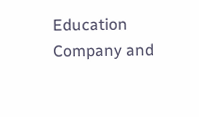Education Company and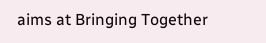aims at Bringing Together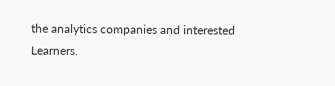the analytics companies and interested Learners.